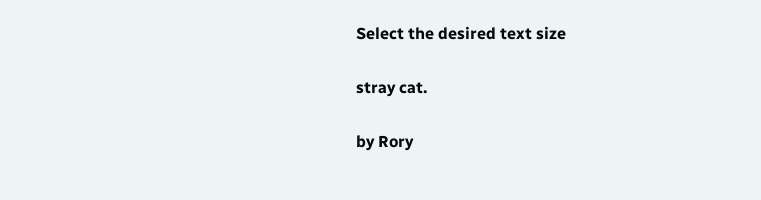Select the desired text size

stray cat.

by Rory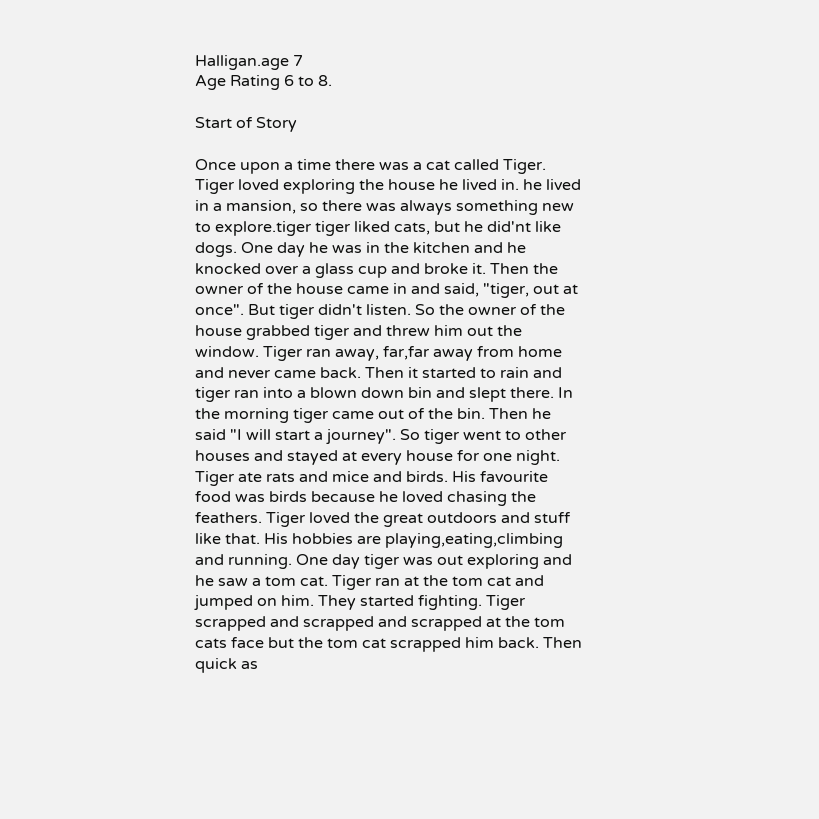Halligan.age 7
Age Rating 6 to 8.

Start of Story

Once upon a time there was a cat called Tiger. Tiger loved exploring the house he lived in. he lived in a mansion, so there was always something new to explore.tiger tiger liked cats, but he did'nt like dogs. One day he was in the kitchen and he knocked over a glass cup and broke it. Then the owner of the house came in and said, "tiger, out at once". But tiger didn't listen. So the owner of the house grabbed tiger and threw him out the window. Tiger ran away, far,far away from home and never came back. Then it started to rain and tiger ran into a blown down bin and slept there. In the morning tiger came out of the bin. Then he said "I will start a journey". So tiger went to other houses and stayed at every house for one night. Tiger ate rats and mice and birds. His favourite food was birds because he loved chasing the feathers. Tiger loved the great outdoors and stuff like that. His hobbies are playing,eating,climbing and running. One day tiger was out exploring and he saw a tom cat. Tiger ran at the tom cat and jumped on him. They started fighting. Tiger scrapped and scrapped and scrapped at the tom cats face but the tom cat scrapped him back. Then quick as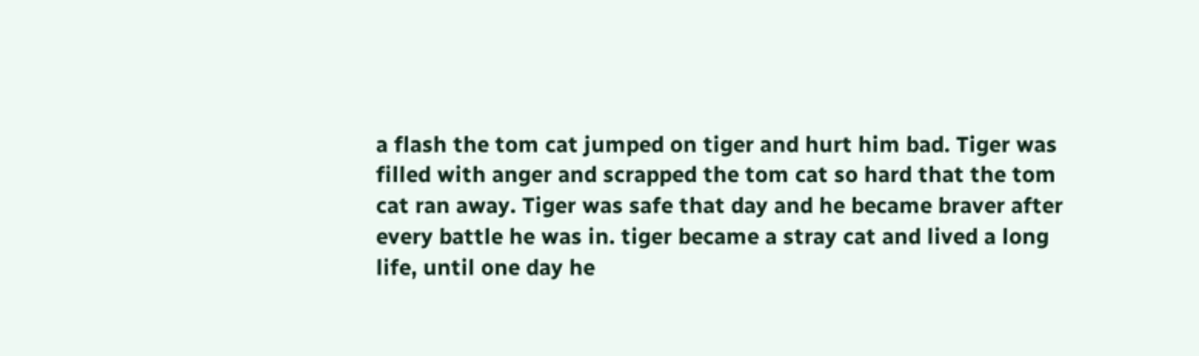a flash the tom cat jumped on tiger and hurt him bad. Tiger was filled with anger and scrapped the tom cat so hard that the tom cat ran away. Tiger was safe that day and he became braver after every battle he was in. tiger became a stray cat and lived a long life, until one day he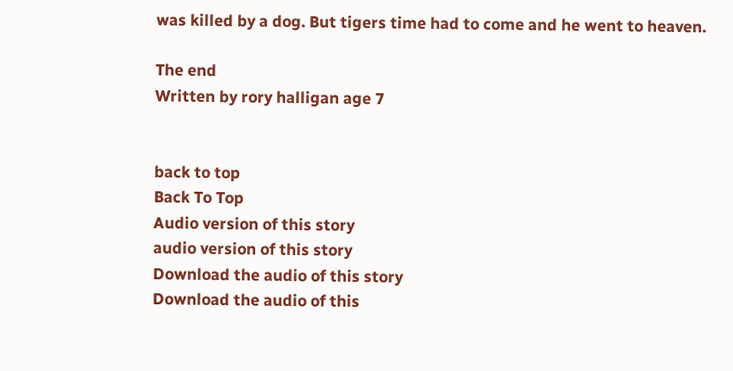was killed by a dog. But tigers time had to come and he went to heaven.

The end
Written by rory halligan age 7


back to top
Back To Top
Audio version of this story
audio version of this story
Download the audio of this story
Download the audio of this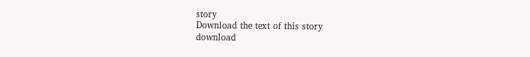story
Download the text of this story
download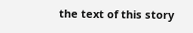the text of this story